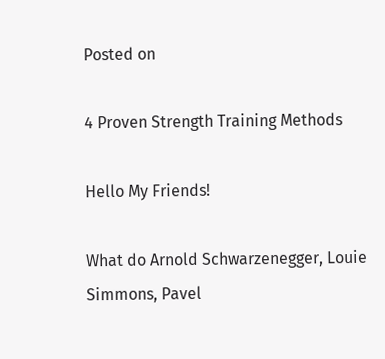Posted on

4 Proven Strength Training Methods

Hello My Friends!

What do Arnold Schwarzenegger, Louie Simmons, Pavel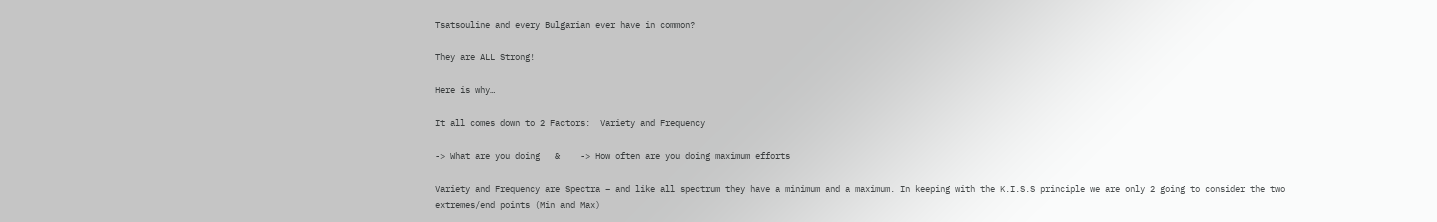Tsatsouline and every Bulgarian ever have in common?

They are ALL Strong!

Here is why…

It all comes down to 2 Factors:  Variety and Frequency

-> What are you doing   &    -> How often are you doing maximum efforts

Variety and Frequency are Spectra – and like all spectrum they have a minimum and a maximum. In keeping with the K.I.S.S principle we are only 2 going to consider the two extremes/end points (Min and Max)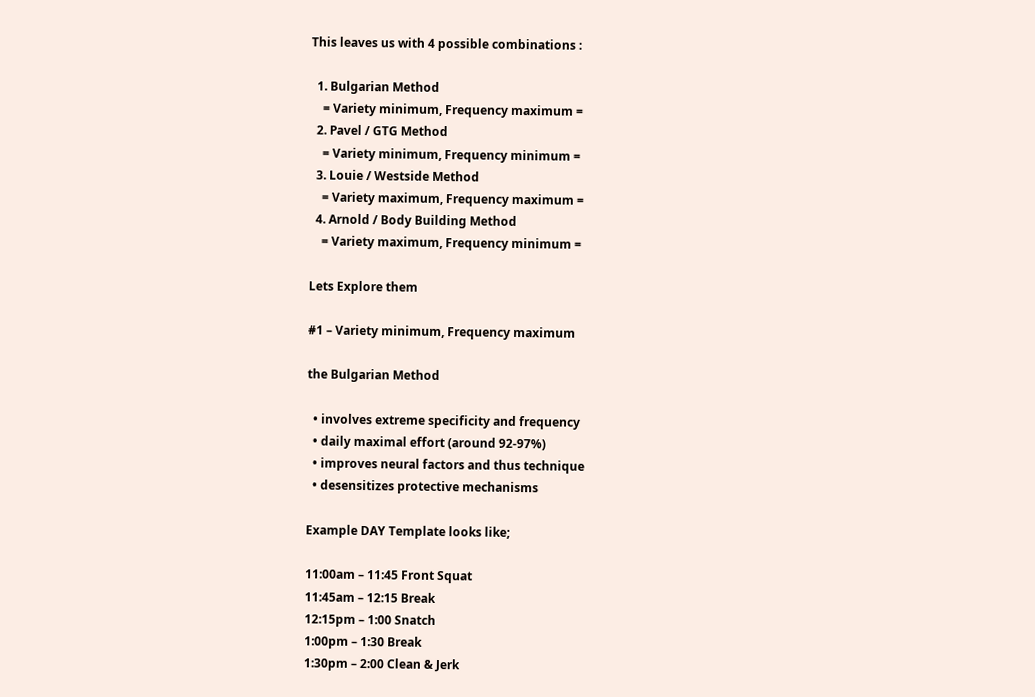This leaves us with 4 possible combinations :

  1. Bulgarian Method
    = Variety minimum, Frequency maximum =
  2. Pavel / GTG Method
    = Variety minimum, Frequency minimum =
  3. Louie / Westside Method
    = Variety maximum, Frequency maximum =
  4. Arnold / Body Building Method
    = Variety maximum, Frequency minimum =

Lets Explore them

#1 – Variety minimum, Frequency maximum

the Bulgarian Method

  • involves extreme specificity and frequency
  • daily maximal effort (around 92-97%)
  • improves neural factors and thus technique
  • desensitizes protective mechanisms

Example DAY Template looks like;

11:00am – 11:45 Front Squat
11:45am – 12:15 Break
12:15pm – 1:00 Snatch
1:00pm – 1:30 Break
1:30pm – 2:00 Clean & Jerk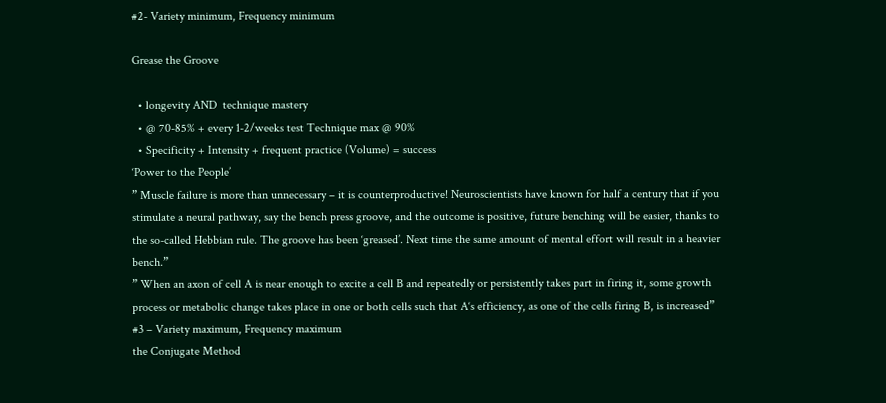#2- Variety minimum, Frequency minimum

Grease the Groove

  • longevity AND  technique mastery
  • @ 70-85% + every 1-2/weeks test Technique max @ 90%
  • Specificity + Intensity + frequent practice (Volume) = success
‘Power to the People’
” Muscle failure is more than unnecessary – it is counterproductive! Neuroscientists have known for half a century that if you stimulate a neural pathway, say the bench press groove, and the outcome is positive, future benching will be easier, thanks to the so-called Hebbian rule. The groove has been ‘greased’. Next time the same amount of mental effort will result in a heavier bench.”
” When an axon of cell A is near enough to excite a cell B and repeatedly or persistently takes part in firing it, some growth process or metabolic change takes place in one or both cells such that A‘s efficiency, as one of the cells firing B, is increased”
#3 – Variety maximum, Frequency maximum
the Conjugate Method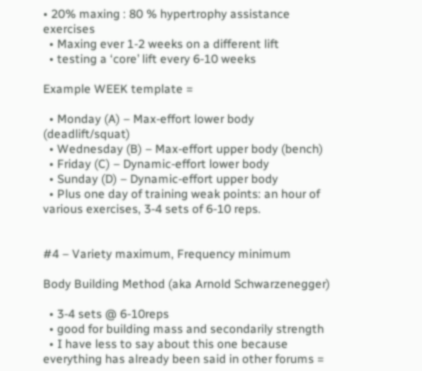• 20% maxing : 80 % hypertrophy assistance exercises
  • Maxing ever 1-2 weeks on a different lift
  • testing a ‘core’ lift every 6-10 weeks

Example WEEK template =

  • Monday (A) – Max-effort lower body (deadlift/squat)
  • Wednesday (B) – Max-effort upper body (bench)
  • Friday (C) – Dynamic-effort lower body
  • Sunday (D) – Dynamic-effort upper body
  • Plus one day of training weak points: an hour of various exercises, 3-4 sets of 6-10 reps.


#4 – Variety maximum, Frequency minimum

Body Building Method (aka Arnold Schwarzenegger)

  • 3-4 sets @ 6-10reps
  • good for building mass and secondarily strength
  • I have less to say about this one because everything has already been said in other forums =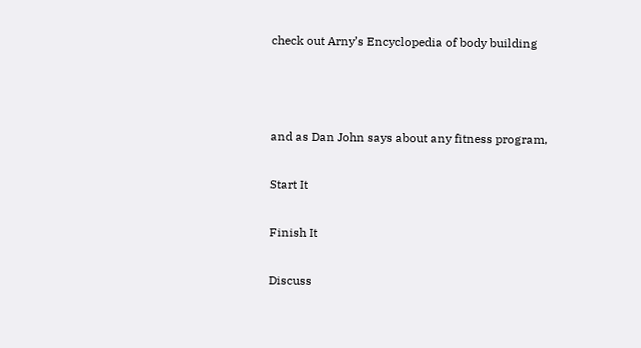check out Arny’s Encyclopedia of body building



and as Dan John says about any fitness program,

Start It

Finish It

Discuss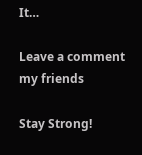It…

Leave a comment my friends

Stay Strong!